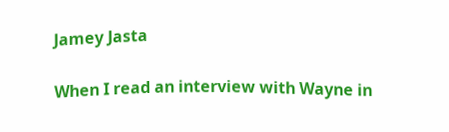Jamey Jasta

When I read an interview with Wayne in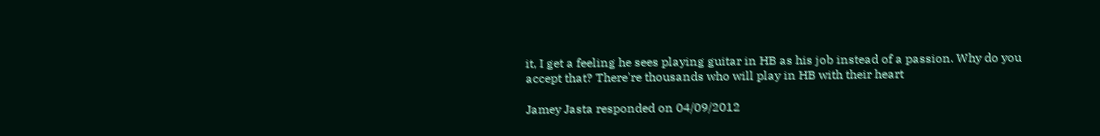it, I get a feeling he sees playing guitar in HB as his job instead of a passion. Why do you accept that? There're thousands who will play in HB with their heart

Jamey Jasta responded on 04/09/2012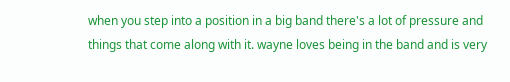when you step into a position in a big band there's a lot of pressure and things that come along with it. wayne loves being in the band and is very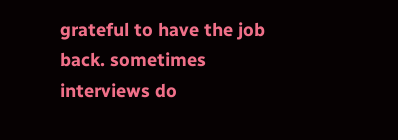grateful to have the job back. sometimes interviews do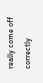really come off correctly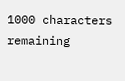1000 characters remaining